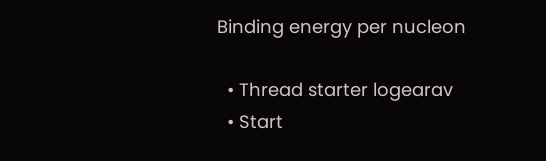Binding energy per nucleon

  • Thread starter logearav
  • Start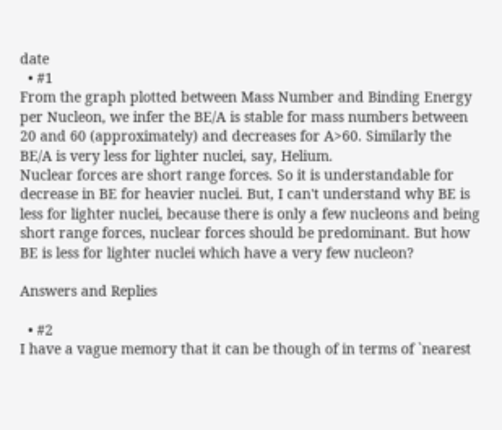date
  • #1
From the graph plotted between Mass Number and Binding Energy per Nucleon, we infer the BE/A is stable for mass numbers between 20 and 60 (approximately) and decreases for A>60. Similarly the BE/A is very less for lighter nuclei, say, Helium.
Nuclear forces are short range forces. So it is understandable for decrease in BE for heavier nuclei. But, I can't understand why BE is less for lighter nuclei, because there is only a few nucleons and being short range forces, nuclear forces should be predominant. But how BE is less for lighter nuclei which have a very few nucleon?

Answers and Replies

  • #2
I have a vague memory that it can be though of in terms of `nearest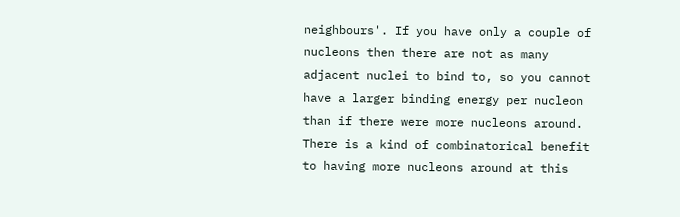neighbours'. If you have only a couple of nucleons then there are not as many adjacent nuclei to bind to, so you cannot have a larger binding energy per nucleon than if there were more nucleons around. There is a kind of combinatorical benefit to having more nucleons around at this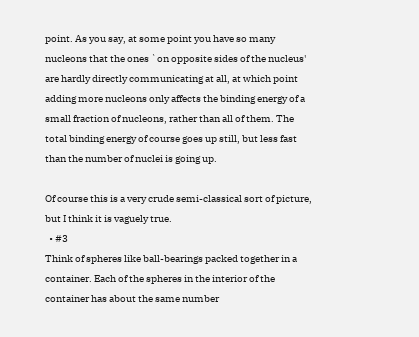point. As you say, at some point you have so many nucleons that the ones `on opposite sides of the nucleus' are hardly directly communicating at all, at which point adding more nucleons only affects the binding energy of a small fraction of nucleons, rather than all of them. The total binding energy of course goes up still, but less fast than the number of nuclei is going up.

Of course this is a very crude semi-classical sort of picture, but I think it is vaguely true.
  • #3
Think of spheres like ball-bearings packed together in a container. Each of the spheres in the interior of the container has about the same number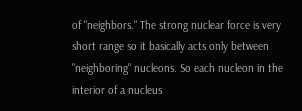of "neighbors." The strong nuclear force is very short range so it basically acts only between "neighboring" nucleons. So each nucleon in the interior of a nucleus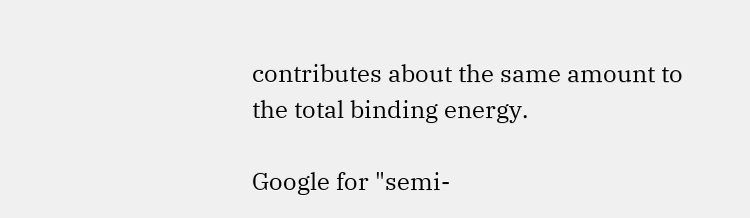contributes about the same amount to the total binding energy.

Google for "semi-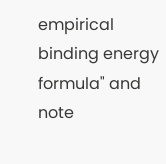empirical binding energy formula" and note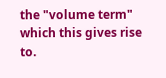the "volume term" which this gives rise to.